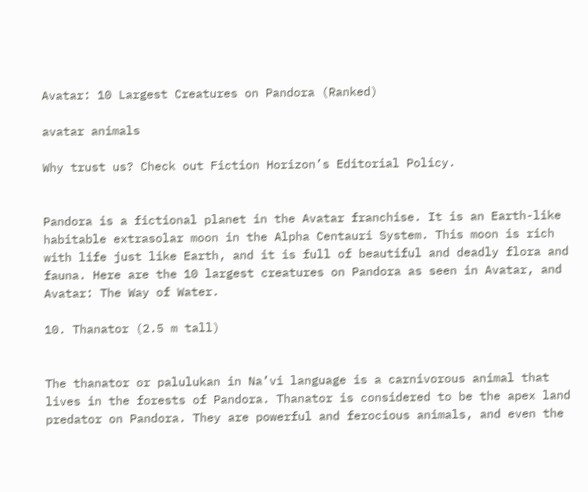Avatar: 10 Largest Creatures on Pandora (Ranked)

avatar animals

Why trust us? Check out Fiction Horizon’s Editorial Policy.


Pandora is a fictional planet in the Avatar franchise. It is an Earth-like habitable extrasolar moon in the Alpha Centauri System. This moon is rich with life just like Earth, and it is full of beautiful and deadly flora and fauna. Here are the 10 largest creatures on Pandora as seen in Avatar, and Avatar: The Way of Water.

10. Thanator (2.5 m tall)


The thanator or palulukan in Na’vi language is a carnivorous animal that lives in the forests of Pandora. Thanator is considered to be the apex land predator on Pandora. They are powerful and ferocious animals, and even the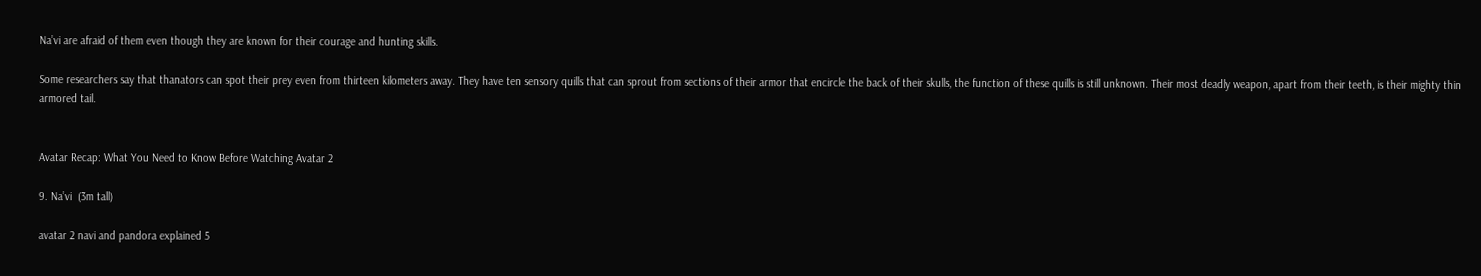Na’vi are afraid of them even though they are known for their courage and hunting skills.

Some researchers say that thanators can spot their prey even from thirteen kilometers away. They have ten sensory quills that can sprout from sections of their armor that encircle the back of their skulls, the function of these quills is still unknown. Their most deadly weapon, apart from their teeth, is their mighty thin armored tail.


Avatar Recap: What You Need to Know Before Watching Avatar 2

9. Na’vi  (3m tall)

avatar 2 navi and pandora explained 5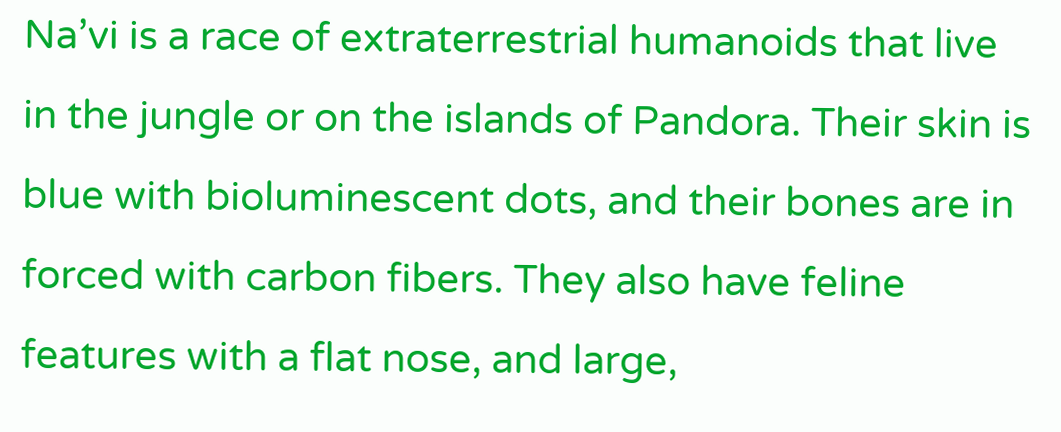Na’vi is a race of extraterrestrial humanoids that live in the jungle or on the islands of Pandora. Their skin is blue with bioluminescent dots, and their bones are in forced with carbon fibers. They also have feline features with a flat nose, and large,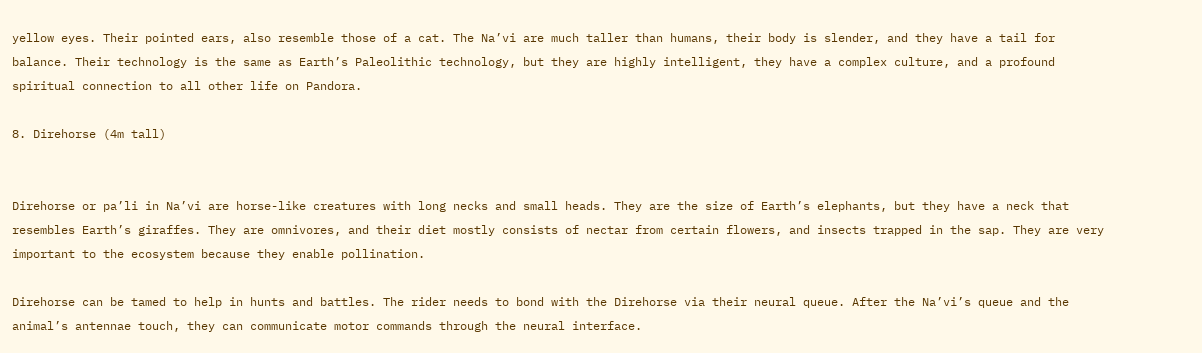yellow eyes. Their pointed ears, also resemble those of a cat. The Na’vi are much taller than humans, their body is slender, and they have a tail for balance. Their technology is the same as Earth’s Paleolithic technology, but they are highly intelligent, they have a complex culture, and a profound spiritual connection to all other life on Pandora.

8. Direhorse (4m tall)


Direhorse or pa’li in Na’vi are horse-like creatures with long necks and small heads. They are the size of Earth’s elephants, but they have a neck that resembles Earth’s giraffes. They are omnivores, and their diet mostly consists of nectar from certain flowers, and insects trapped in the sap. They are very important to the ecosystem because they enable pollination.

Direhorse can be tamed to help in hunts and battles. The rider needs to bond with the Direhorse via their neural queue. After the Na’vi’s queue and the animal’s antennae touch, they can communicate motor commands through the neural interface.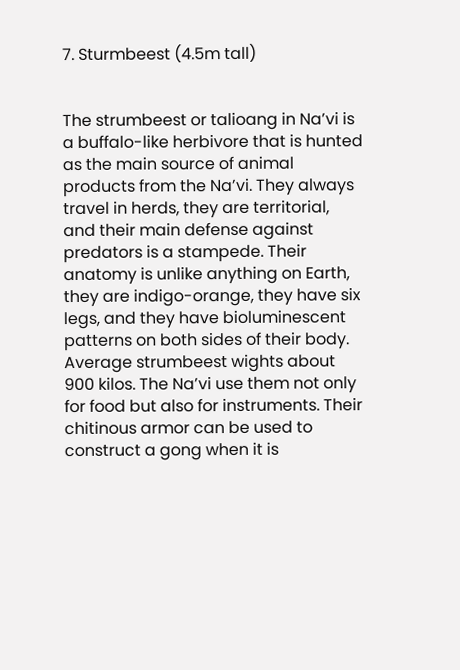7. Sturmbeest (4.5m tall)


The strumbeest or talioang in Na’vi is a buffalo-like herbivore that is hunted as the main source of animal products from the Na’vi. They always travel in herds, they are territorial, and their main defense against predators is a stampede. Their anatomy is unlike anything on Earth, they are indigo-orange, they have six legs, and they have bioluminescent patterns on both sides of their body. Average strumbeest wights about 900 kilos. The Na’vi use them not only for food but also for instruments. Their chitinous armor can be used to construct a gong when it is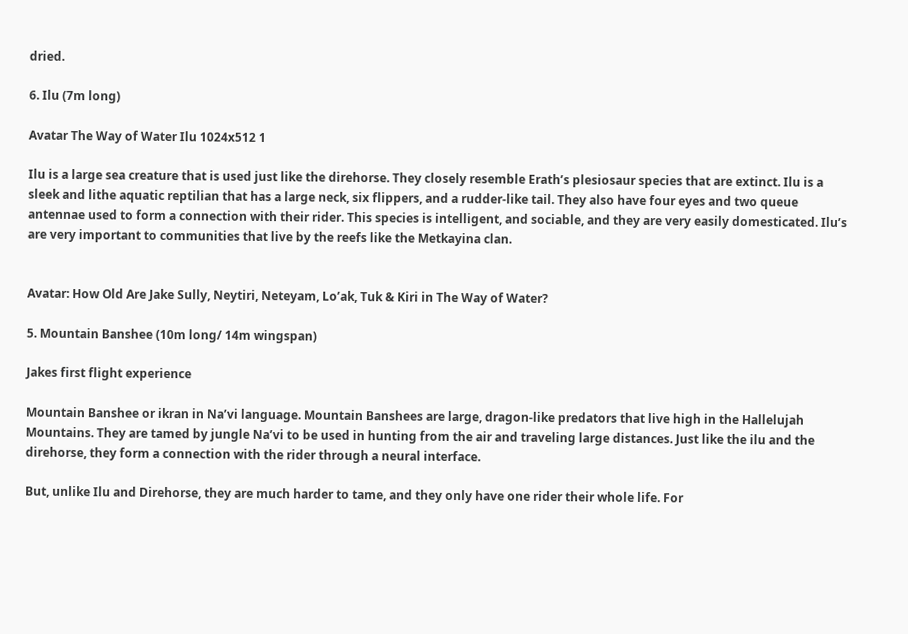dried.

6. Ilu (7m long)

Avatar The Way of Water Ilu 1024x512 1

Ilu is a large sea creature that is used just like the direhorse. They closely resemble Erath’s plesiosaur species that are extinct. Ilu is a sleek and lithe aquatic reptilian that has a large neck, six flippers, and a rudder-like tail. They also have four eyes and two queue antennae used to form a connection with their rider. This species is intelligent, and sociable, and they are very easily domesticated. Ilu’s are very important to communities that live by the reefs like the Metkayina clan.


Avatar: How Old Are Jake Sully, Neytiri, Neteyam, Lo’ak, Tuk & Kiri in The Way of Water?

5. Mountain Banshee (10m long/ 14m wingspan)

Jakes first flight experience

Mountain Banshee or ikran in Na’vi language. Mountain Banshees are large, dragon-like predators that live high in the Hallelujah Mountains. They are tamed by jungle Na’vi to be used in hunting from the air and traveling large distances. Just like the ilu and the direhorse, they form a connection with the rider through a neural interface.

But, unlike Ilu and Direhorse, they are much harder to tame, and they only have one rider their whole life. For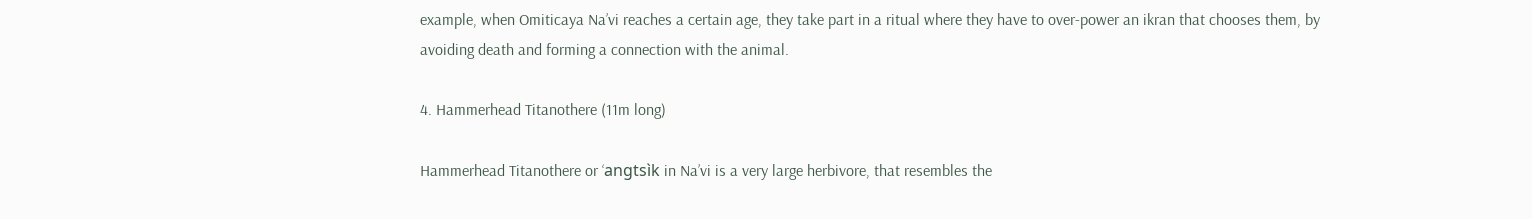example, when Omiticaya Na’vi reaches a certain age, they take part in a ritual where they have to over-power an ikran that chooses them, by avoiding death and forming a connection with the animal.

4. Hammerhead Titanothere (11m long)

Hammerhead Titanothere or ‘angtsìk in Na’vi is a very large herbivore, that resembles the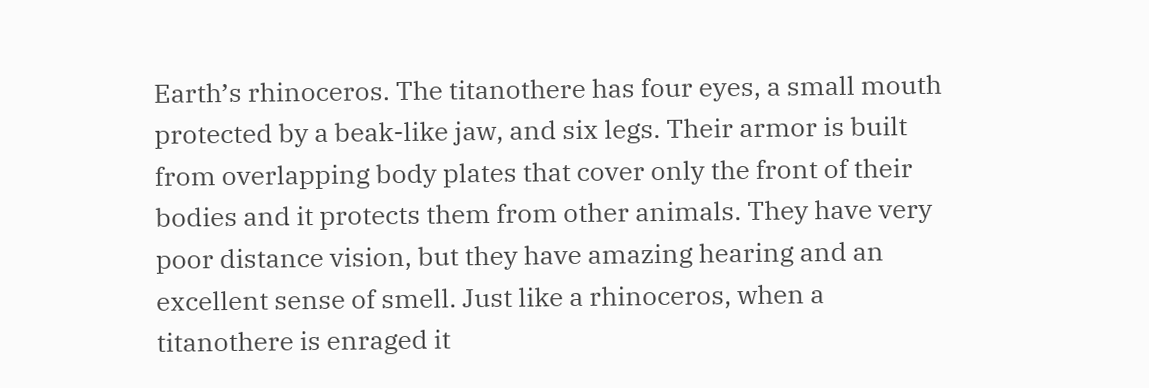Earth’s rhinoceros. The titanothere has four eyes, a small mouth protected by a beak-like jaw, and six legs. Their armor is built from overlapping body plates that cover only the front of their bodies and it protects them from other animals. They have very poor distance vision, but they have amazing hearing and an excellent sense of smell. Just like a rhinoceros, when a titanothere is enraged it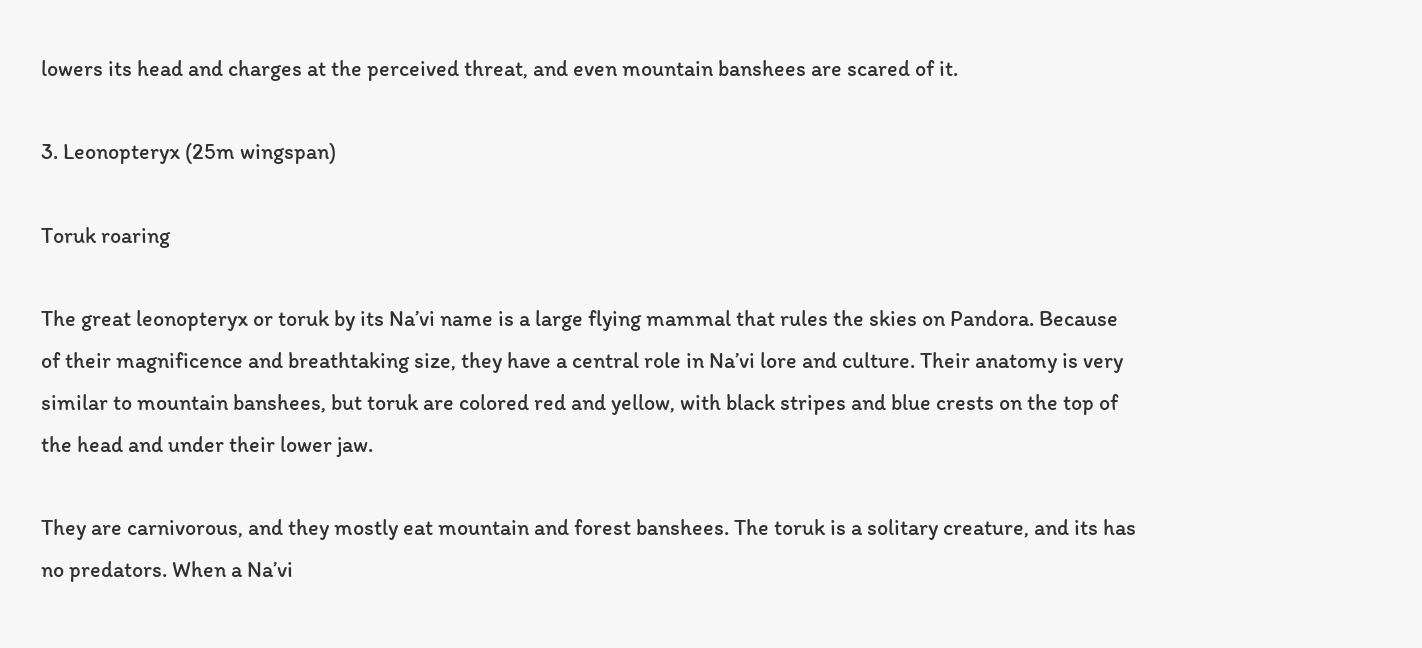lowers its head and charges at the perceived threat, and even mountain banshees are scared of it.

3. Leonopteryx (25m wingspan)

Toruk roaring

The great leonopteryx or toruk by its Na’vi name is a large flying mammal that rules the skies on Pandora. Because of their magnificence and breathtaking size, they have a central role in Na’vi lore and culture. Their anatomy is very similar to mountain banshees, but toruk are colored red and yellow, with black stripes and blue crests on the top of the head and under their lower jaw.

They are carnivorous, and they mostly eat mountain and forest banshees. The toruk is a solitary creature, and its has no predators. When a Na’vi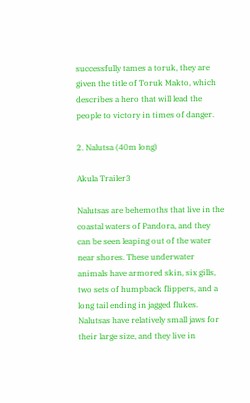successfully tames a toruk, they are given the title of Toruk Makto, which describes a hero that will lead the people to victory in times of danger.

2. Nalutsa (40m long)

Akula Trailer3

Nalutsas are behemoths that live in the coastal waters of Pandora, and they can be seen leaping out of the water near shores. These underwater animals have armored skin, six gills, two sets of humpback flippers, and a long tail ending in jagged flukes. Nalutsas have relatively small jaws for their large size, and they live in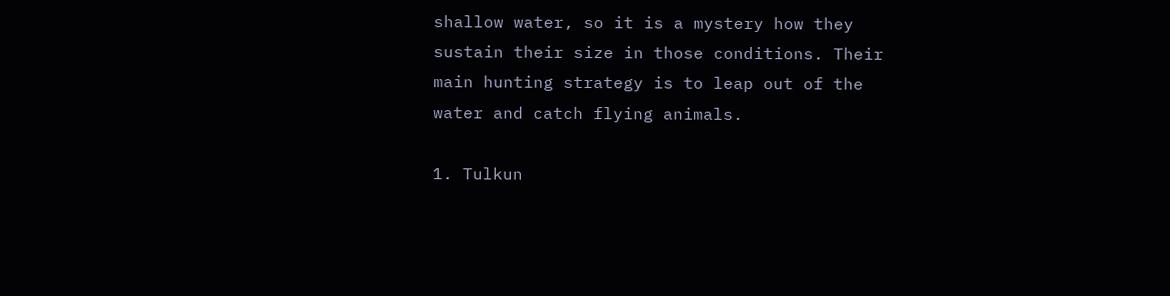shallow water, so it is a mystery how they sustain their size in those conditions. Their main hunting strategy is to leap out of the water and catch flying animals.

1. Tulkun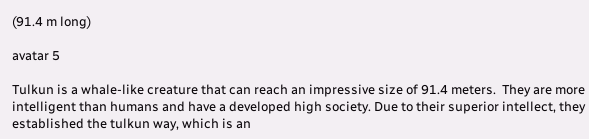(91.4 m long)

avatar 5

Tulkun is a whale-like creature that can reach an impressive size of 91.4 meters.  They are more intelligent than humans and have a developed high society. Due to their superior intellect, they established the tulkun way, which is an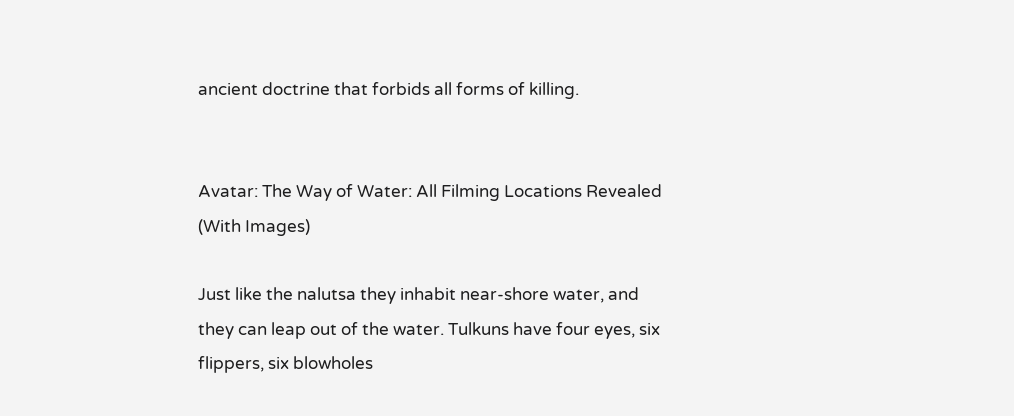ancient doctrine that forbids all forms of killing.


Avatar: The Way of Water: All Filming Locations Revealed (With Images)

Just like the nalutsa they inhabit near-shore water, and they can leap out of the water. Tulkuns have four eyes, six flippers, six blowholes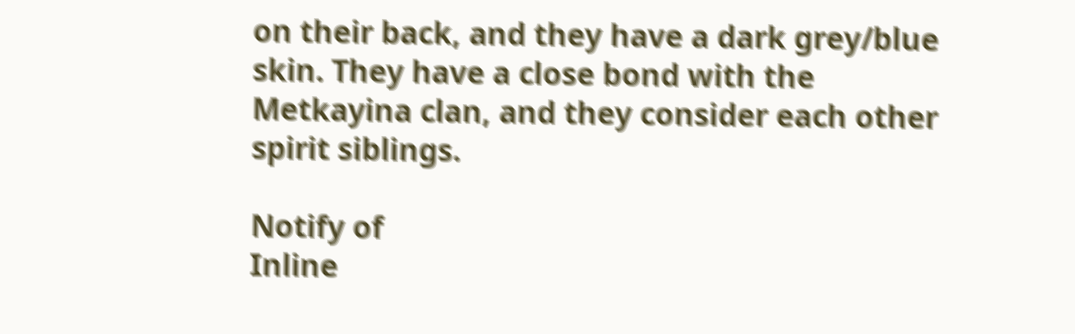on their back, and they have a dark grey/blue skin. They have a close bond with the Metkayina clan, and they consider each other spirit siblings.

Notify of
Inline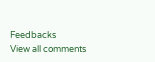Feedbacks
View all comments